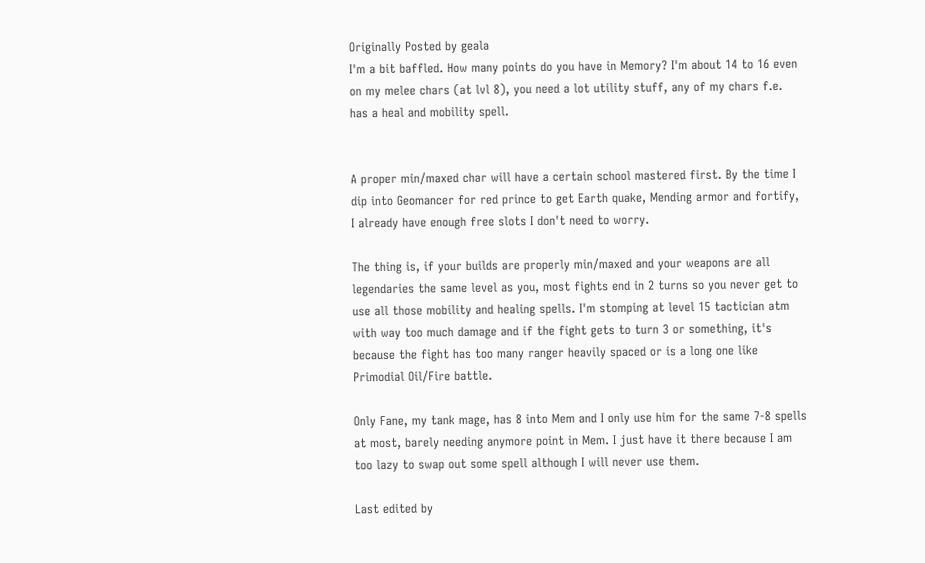Originally Posted by geala
I'm a bit baffled. How many points do you have in Memory? I'm about 14 to 16 even on my melee chars (at lvl 8), you need a lot utility stuff, any of my chars f.e. has a heal and mobility spell.


A proper min/maxed char will have a certain school mastered first. By the time I dip into Geomancer for red prince to get Earth quake, Mending armor and fortify, I already have enough free slots I don't need to worry.

The thing is, if your builds are properly min/maxed and your weapons are all legendaries the same level as you, most fights end in 2 turns so you never get to use all those mobility and healing spells. I'm stomping at level 15 tactician atm with way too much damage and if the fight gets to turn 3 or something, it's because the fight has too many ranger heavily spaced or is a long one like Primodial Oil/Fire battle.

Only Fane, my tank mage, has 8 into Mem and I only use him for the same 7-8 spells at most, barely needing anymore point in Mem. I just have it there because I am too lazy to swap out some spell although I will never use them.

Last edited by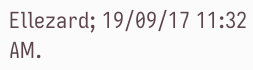Ellezard; 19/09/17 11:32 AM.